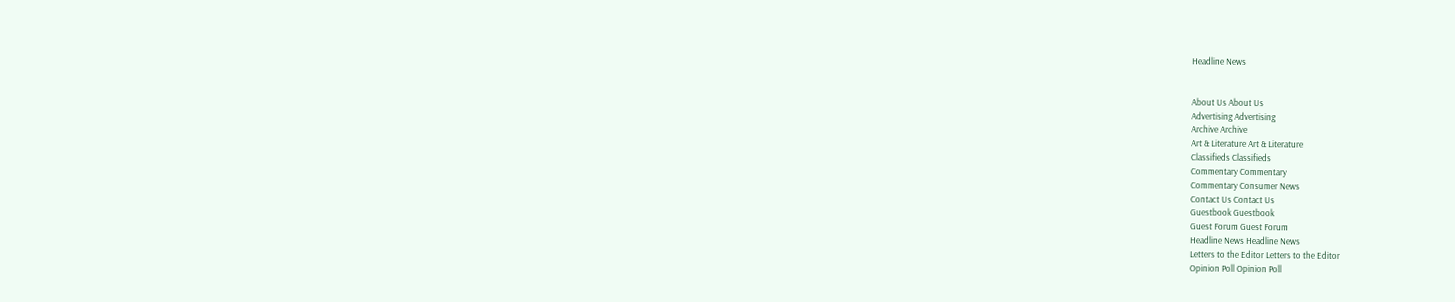Headline News


About Us About Us
Advertising Advertising
Archive Archive
Art & Literature Art & Literature
Classifieds Classifieds
Commentary Commentary
Commentary Consumer News
Contact Us Contact Us
Guestbook Guestbook
Guest Forum Guest Forum
Headline News Headline News
Letters to the Editor Letters to the Editor
Opinion Poll Opinion Poll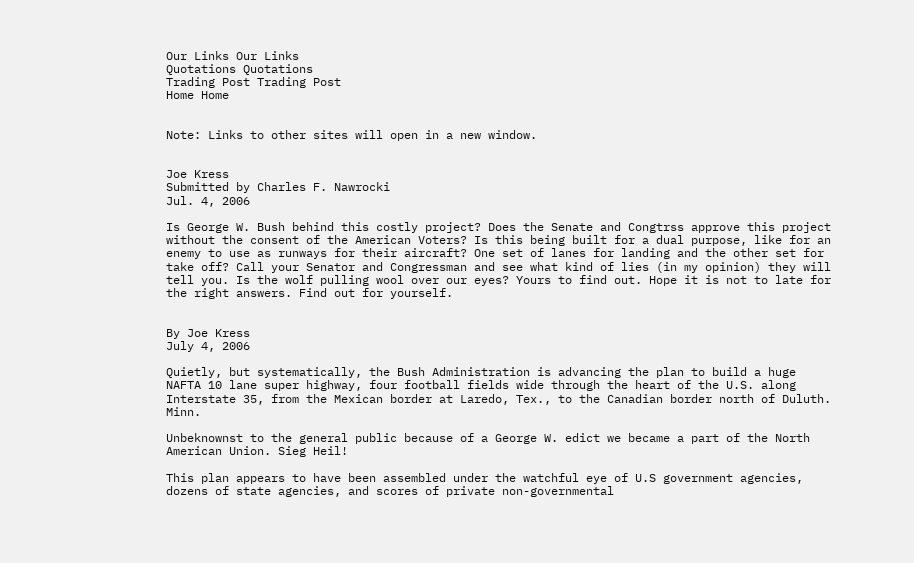Our Links Our Links
Quotations Quotations
Trading Post Trading Post
Home Home


Note: Links to other sites will open in a new window.


Joe Kress
Submitted by Charles F. Nawrocki
Jul. 4, 2006

Is George W. Bush behind this costly project? Does the Senate and Congtrss approve this project without the consent of the American Voters? Is this being built for a dual purpose, like for an enemy to use as runways for their aircraft? One set of lanes for landing and the other set for take off? Call your Senator and Congressman and see what kind of lies (in my opinion) they will tell you. Is the wolf pulling wool over our eyes? Yours to find out. Hope it is not to late for the right answers. Find out for yourself.


By Joe Kress
July 4, 2006

Quietly, but systematically, the Bush Administration is advancing the plan to build a huge NAFTA 10 lane super highway, four football fields wide through the heart of the U.S. along Interstate 35, from the Mexican border at Laredo, Tex., to the Canadian border north of Duluth. Minn.

Unbeknownst to the general public because of a George W. edict we became a part of the North American Union. Sieg Heil!

This plan appears to have been assembled under the watchful eye of U.S government agencies, dozens of state agencies, and scores of private non-governmental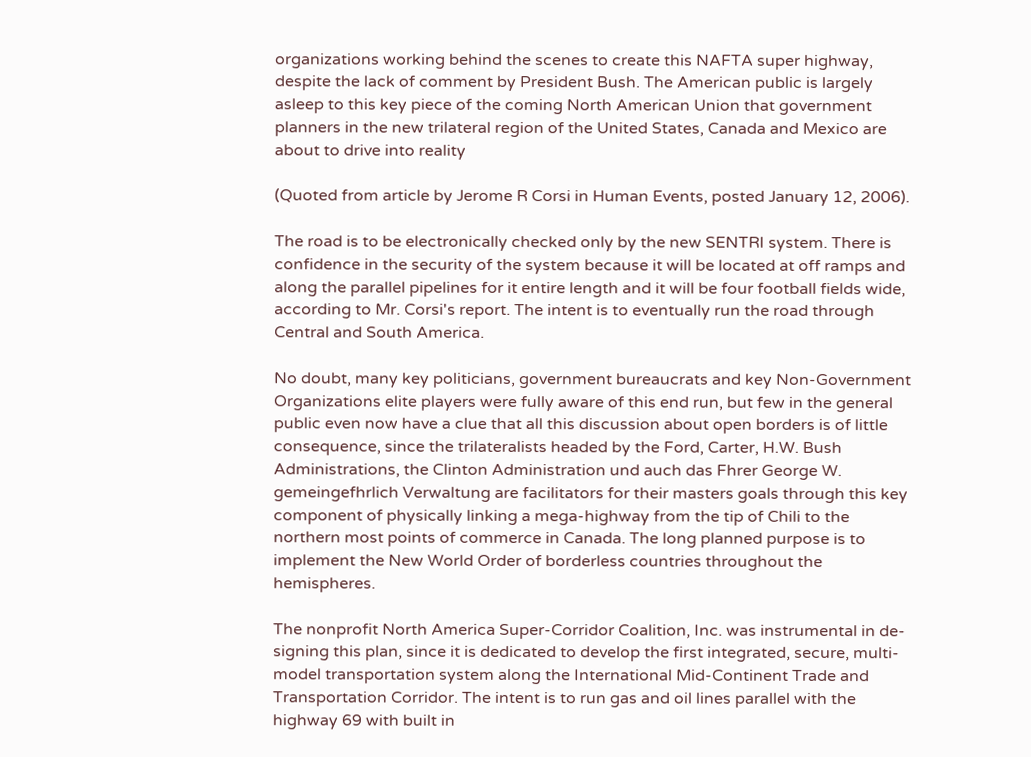organizations working behind the scenes to create this NAFTA super highway, despite the lack of comment by President Bush. The American public is largely asleep to this key piece of the coming North American Union that government planners in the new trilateral region of the United States, Canada and Mexico are about to drive into reality

(Quoted from article by Jerome R Corsi in Human Events, posted January 12, 2006).

The road is to be electronically checked only by the new SENTRI system. There is confidence in the security of the system because it will be located at off ramps and along the parallel pipelines for it entire length and it will be four football fields wide, according to Mr. Corsi's report. The intent is to eventually run the road through Central and South America.

No doubt, many key politicians, government bureaucrats and key Non-Government Organizations elite players were fully aware of this end run, but few in the general public even now have a clue that all this discussion about open borders is of little consequence, since the trilateralists headed by the Ford, Carter, H.W. Bush Administrations, the Clinton Administration und auch das Fhrer George W. gemeingefhrlich Verwaltung are facilitators for their masters goals through this key component of physically linking a mega-highway from the tip of Chili to the northern most points of commerce in Canada. The long planned purpose is to implement the New World Order of borderless countries throughout the hemispheres.

The nonprofit North America Super-Corridor Coalition, Inc. was instrumental in de-signing this plan, since it is dedicated to develop the first integrated, secure, multi-model transportation system along the International Mid-Continent Trade and Transportation Corridor. The intent is to run gas and oil lines parallel with the highway 69 with built in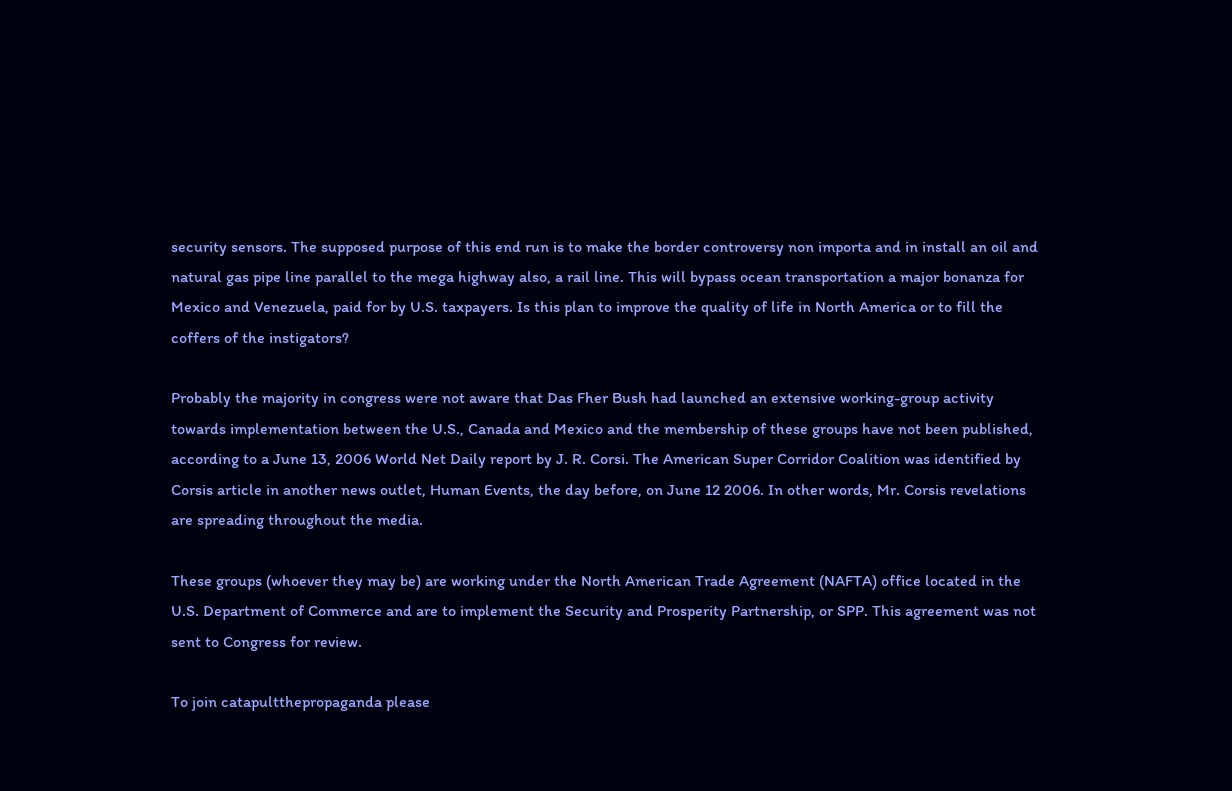security sensors. The supposed purpose of this end run is to make the border controversy non importa and in install an oil and natural gas pipe line parallel to the mega highway also, a rail line. This will bypass ocean transportation a major bonanza for Mexico and Venezuela, paid for by U.S. taxpayers. Is this plan to improve the quality of life in North America or to fill the coffers of the instigators?

Probably the majority in congress were not aware that Das Fher Bush had launched an extensive working-group activity towards implementation between the U.S., Canada and Mexico and the membership of these groups have not been published, according to a June 13, 2006 World Net Daily report by J. R. Corsi. The American Super Corridor Coalition was identified by Corsis article in another news outlet, Human Events, the day before, on June 12 2006. In other words, Mr. Corsis revelations are spreading throughout the media.

These groups (whoever they may be) are working under the North American Trade Agreement (NAFTA) office located in the U.S. Department of Commerce and are to implement the Security and Prosperity Partnership, or SPP. This agreement was not sent to Congress for review.

To join catapultthepropaganda please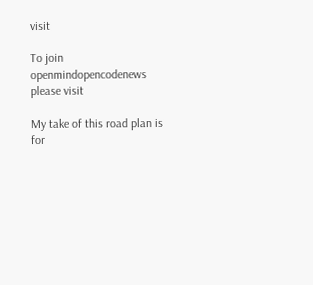visit

To join openmindopencodenews please visit

My take of this road plan is for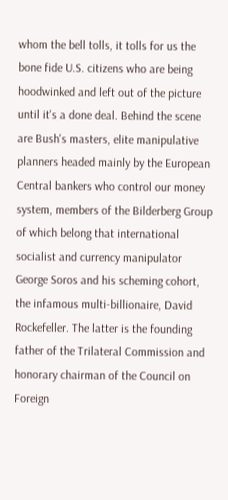whom the bell tolls, it tolls for us the bone fide U.S. citizens who are being hoodwinked and left out of the picture until it's a done deal. Behind the scene are Bush's masters, elite manipulative planners headed mainly by the European Central bankers who control our money system, members of the Bilderberg Group of which belong that international socialist and currency manipulator George Soros and his scheming cohort, the infamous multi-billionaire, David Rockefeller. The latter is the founding father of the Trilateral Commission and honorary chairman of the Council on Foreign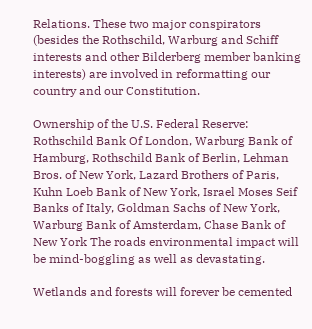Relations. These two major conspirators (besides the Rothschild, Warburg and Schiff interests and other Bilderberg member banking interests) are involved in reformatting our country and our Constitution.

Ownership of the U.S. Federal Reserve: Rothschild Bank Of London, Warburg Bank of Hamburg, Rothschild Bank of Berlin, Lehman Bros. of New York, Lazard Brothers of Paris, Kuhn Loeb Bank of New York, Israel Moses Seif Banks of Italy, Goldman Sachs of New York, Warburg Bank of Amsterdam, Chase Bank of New York The roads environmental impact will be mind-boggling as well as devastating.

Wetlands and forests will forever be cemented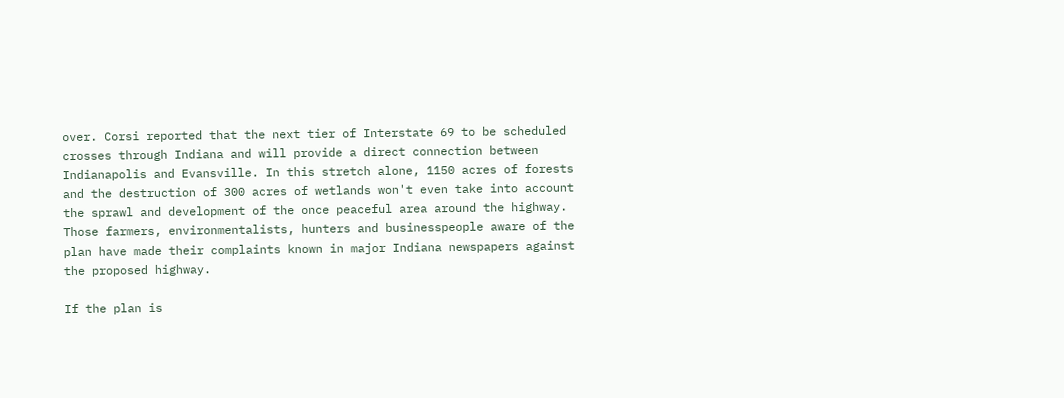over. Corsi reported that the next tier of Interstate 69 to be scheduled crosses through Indiana and will provide a direct connection between Indianapolis and Evansville. In this stretch alone, 1150 acres of forests and the destruction of 300 acres of wetlands won't even take into account the sprawl and development of the once peaceful area around the highway. Those farmers, environmentalists, hunters and businesspeople aware of the plan have made their complaints known in major Indiana newspapers against the proposed highway.

If the plan is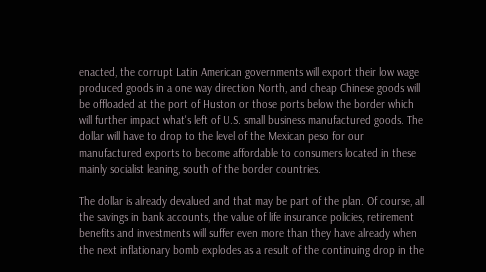enacted, the corrupt Latin American governments will export their low wage produced goods in a one way direction North, and cheap Chinese goods will be offloaded at the port of Huston or those ports below the border which will further impact what's left of U.S. small business manufactured goods. The dollar will have to drop to the level of the Mexican peso for our manufactured exports to become affordable to consumers located in these mainly socialist leaning, south of the border countries.

The dollar is already devalued and that may be part of the plan. Of course, all the savings in bank accounts, the value of life insurance policies, retirement benefits and investments will suffer even more than they have already when the next inflationary bomb explodes as a result of the continuing drop in the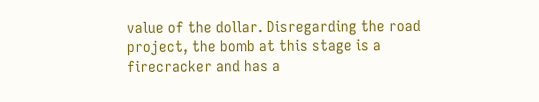value of the dollar. Disregarding the road project, the bomb at this stage is a firecracker and has a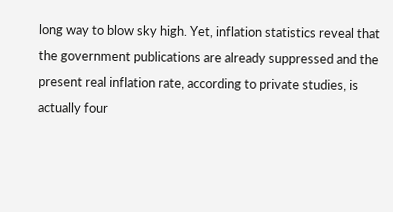long way to blow sky high. Yet, inflation statistics reveal that the government publications are already suppressed and the present real inflation rate, according to private studies, is actually four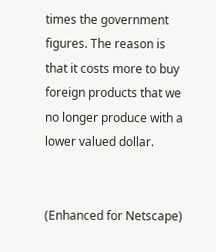times the government figures. The reason is that it costs more to buy foreign products that we no longer produce with a lower valued dollar.


(Enhanced for Netscape)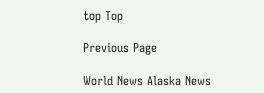top Top

Previous Page

World News Alaska News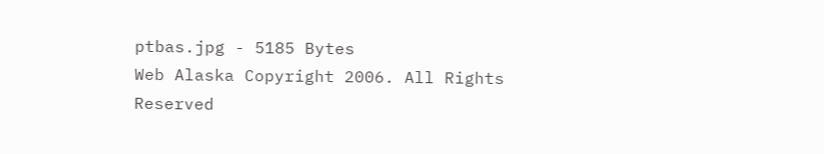ptbas.jpg - 5185 Bytes
Web Alaska Copyright 2006. All Rights Reserved